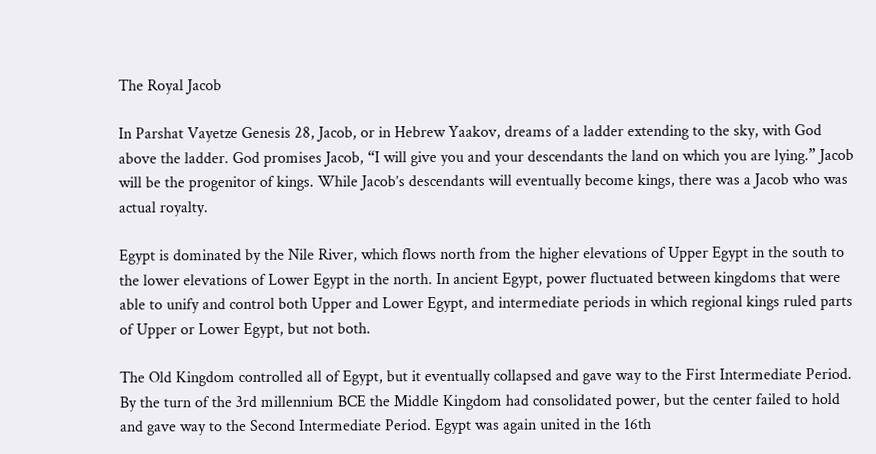The Royal Jacob

In Parshat Vayetze Genesis 28, Jacob, or in Hebrew Yaakov, dreams of a ladder extending to the sky, with God above the ladder. God promises Jacob, “I will give you and your descendants the land on which you are lying.” Jacob will be the progenitor of kings. While Jacob’s descendants will eventually become kings, there was a Jacob who was actual royalty.

Egypt is dominated by the Nile River, which flows north from the higher elevations of Upper Egypt in the south to the lower elevations of Lower Egypt in the north. In ancient Egypt, power fluctuated between kingdoms that were able to unify and control both Upper and Lower Egypt, and intermediate periods in which regional kings ruled parts of Upper or Lower Egypt, but not both.

The Old Kingdom controlled all of Egypt, but it eventually collapsed and gave way to the First Intermediate Period. By the turn of the 3rd millennium BCE the Middle Kingdom had consolidated power, but the center failed to hold and gave way to the Second Intermediate Period. Egypt was again united in the 16th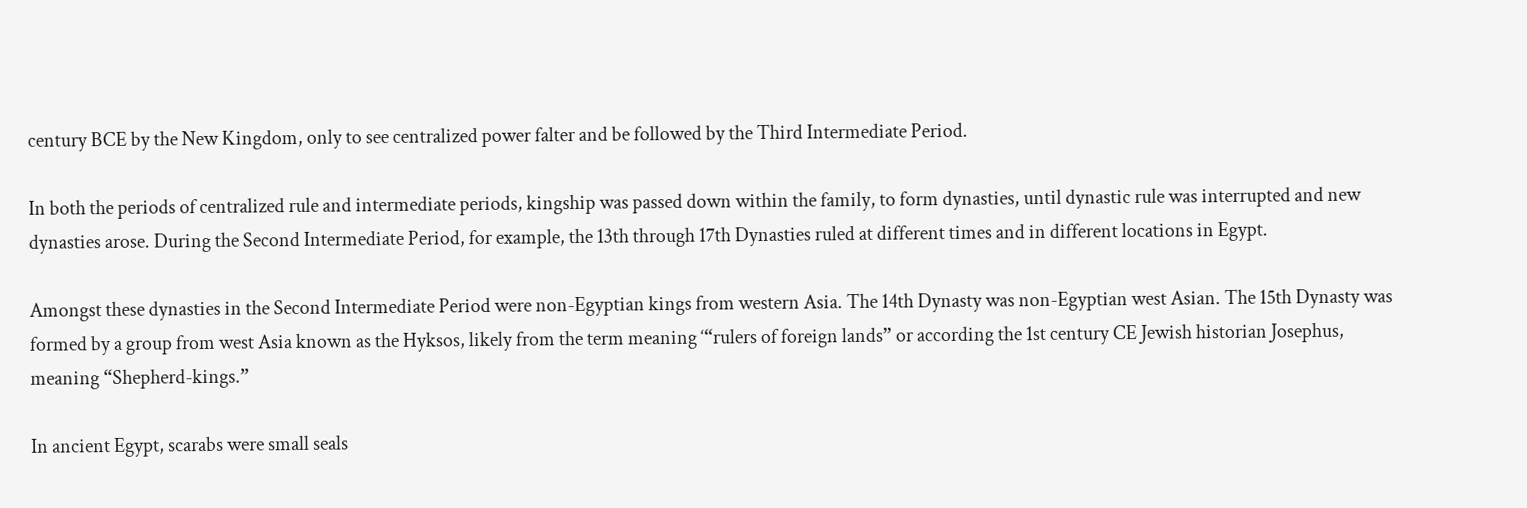century BCE by the New Kingdom, only to see centralized power falter and be followed by the Third Intermediate Period.

In both the periods of centralized rule and intermediate periods, kingship was passed down within the family, to form dynasties, until dynastic rule was interrupted and new dynasties arose. During the Second Intermediate Period, for example, the 13th through 17th Dynasties ruled at different times and in different locations in Egypt.

Amongst these dynasties in the Second Intermediate Period were non-Egyptian kings from western Asia. The 14th Dynasty was non-Egyptian west Asian. The 15th Dynasty was formed by a group from west Asia known as the Hyksos, likely from the term meaning ‘“rulers of foreign lands” or according the 1st century CE Jewish historian Josephus, meaning “Shepherd-kings.”

In ancient Egypt, scarabs were small seals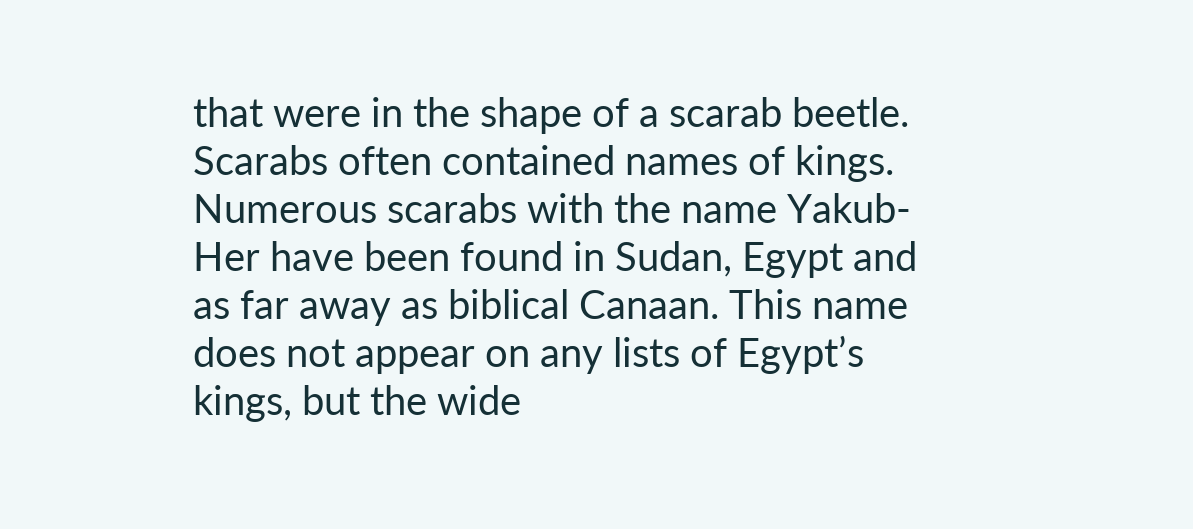that were in the shape of a scarab beetle. Scarabs often contained names of kings. Numerous scarabs with the name Yakub-Her have been found in Sudan, Egypt and as far away as biblical Canaan. This name does not appear on any lists of Egypt’s kings, but the wide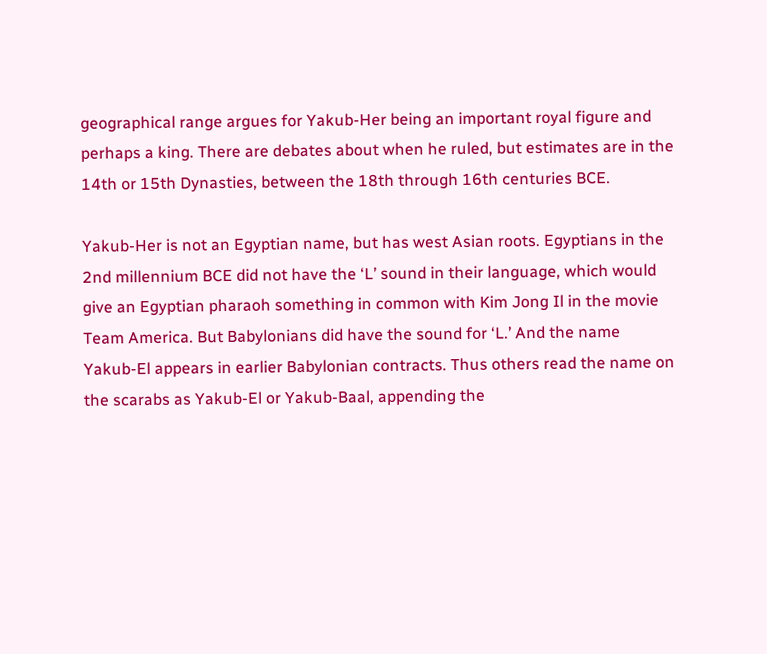geographical range argues for Yakub-Her being an important royal figure and perhaps a king. There are debates about when he ruled, but estimates are in the 14th or 15th Dynasties, between the 18th through 16th centuries BCE.

Yakub-Her is not an Egyptian name, but has west Asian roots. Egyptians in the 2nd millennium BCE did not have the ‘L’ sound in their language, which would give an Egyptian pharaoh something in common with Kim Jong Il in the movie Team America. But Babylonians did have the sound for ‘L.’ And the name Yakub-El appears in earlier Babylonian contracts. Thus others read the name on the scarabs as Yakub-El or Yakub-Baal, appending the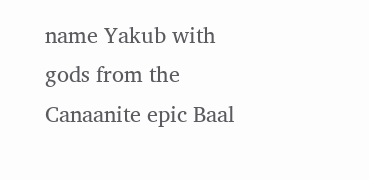name Yakub with gods from the Canaanite epic Baal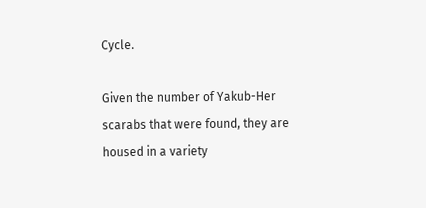Cycle.

Given the number of Yakub-Her scarabs that were found, they are housed in a variety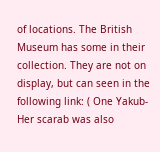of locations. The British Museum has some in their collection. They are not on display, but can seen in the following link: ( One Yakub-Her scarab was also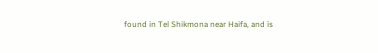found in Tel Shikmona near Haifa, and is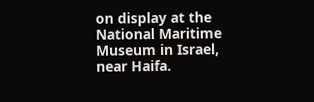on display at the National Maritime Museum in Israel, near Haifa.